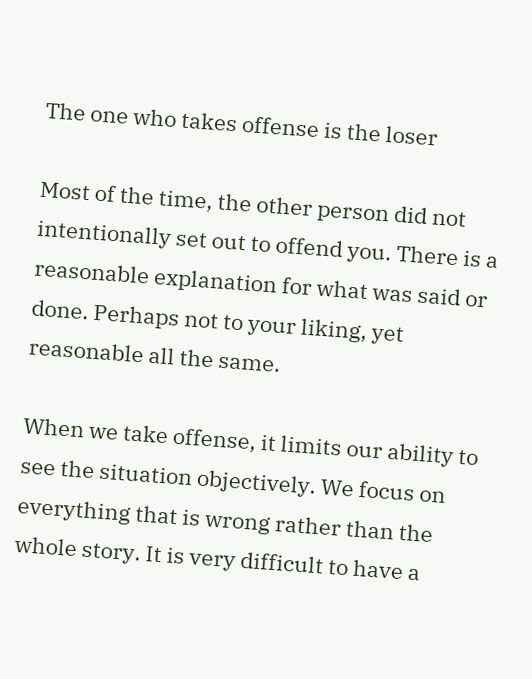The one who takes offense is the loser

Most of the time, the other person did not intentionally set out to offend you. There is a reasonable explanation for what was said or done. Perhaps not to your liking, yet reasonable all the same.

When we take offense, it limits our ability to see the situation objectively. We focus on everything that is wrong rather than the whole story. It is very difficult to have a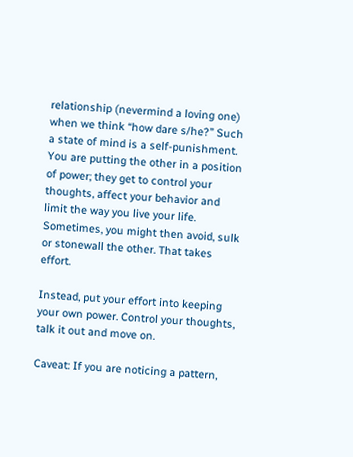relationship (nevermind a loving one) when we think “how dare s/he?” Such a state of mind is a self-punishment. You are putting the other in a position of power; they get to control your thoughts, affect your behavior and limit the way you live your life. Sometimes, you might then avoid, sulk or stonewall the other. That takes effort.

Instead, put your effort into keeping your own power. Control your thoughts, talk it out and move on.

Caveat: If you are noticing a pattern,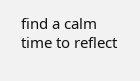find a calm time to reflect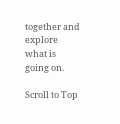together and explore what is going on.

Scroll to Top